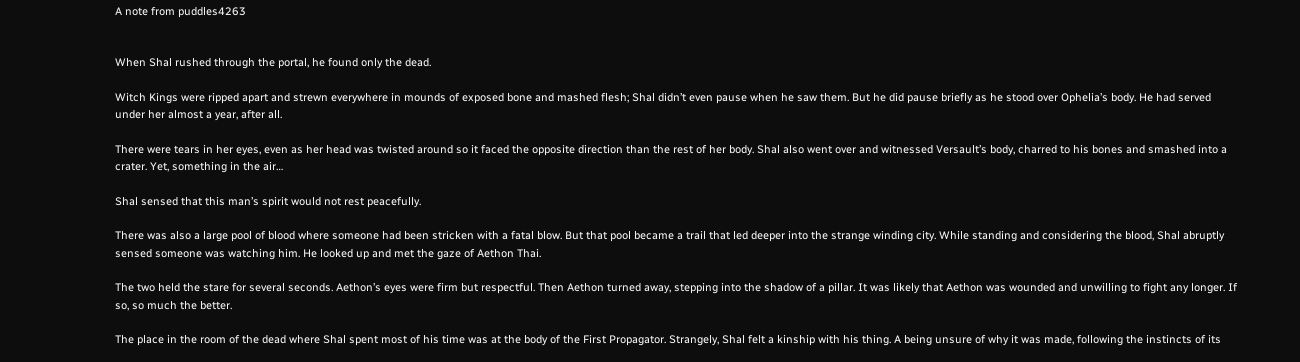A note from puddles4263


When Shal rushed through the portal, he found only the dead.

Witch Kings were ripped apart and strewn everywhere in mounds of exposed bone and mashed flesh; Shal didn’t even pause when he saw them. But he did pause briefly as he stood over Ophelia’s body. He had served under her almost a year, after all.

There were tears in her eyes, even as her head was twisted around so it faced the opposite direction than the rest of her body. Shal also went over and witnessed Versault’s body, charred to his bones and smashed into a crater. Yet, something in the air…

Shal sensed that this man’s spirit would not rest peacefully.

There was also a large pool of blood where someone had been stricken with a fatal blow. But that pool became a trail that led deeper into the strange winding city. While standing and considering the blood, Shal abruptly sensed someone was watching him. He looked up and met the gaze of Aethon Thai.

The two held the stare for several seconds. Aethon’s eyes were firm but respectful. Then Aethon turned away, stepping into the shadow of a pillar. It was likely that Aethon was wounded and unwilling to fight any longer. If so, so much the better.

The place in the room of the dead where Shal spent most of his time was at the body of the First Propagator. Strangely, Shal felt a kinship with his thing. A being unsure of why it was made, following the instincts of its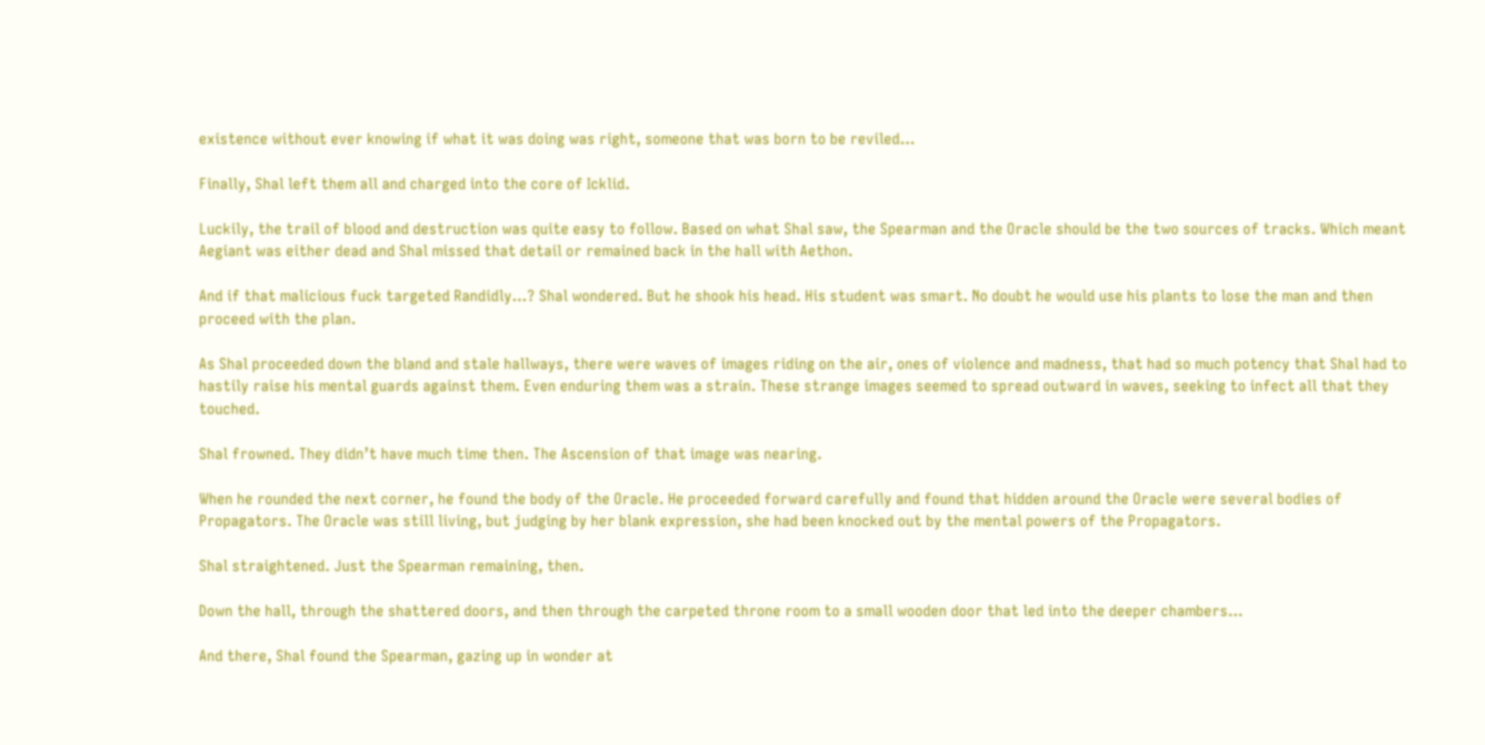existence without ever knowing if what it was doing was right, someone that was born to be reviled…

Finally, Shal left them all and charged into the core of Icklid.

Luckily, the trail of blood and destruction was quite easy to follow. Based on what Shal saw, the Spearman and the Oracle should be the two sources of tracks. Which meant Aegiant was either dead and Shal missed that detail or remained back in the hall with Aethon.

And if that malicious fuck targeted Randidly…? Shal wondered. But he shook his head. His student was smart. No doubt he would use his plants to lose the man and then proceed with the plan.

As Shal proceeded down the bland and stale hallways, there were waves of images riding on the air, ones of violence and madness, that had so much potency that Shal had to hastily raise his mental guards against them. Even enduring them was a strain. These strange images seemed to spread outward in waves, seeking to infect all that they touched.

Shal frowned. They didn’t have much time then. The Ascension of that image was nearing.

When he rounded the next corner, he found the body of the Oracle. He proceeded forward carefully and found that hidden around the Oracle were several bodies of Propagators. The Oracle was still living, but judging by her blank expression, she had been knocked out by the mental powers of the Propagators.

Shal straightened. Just the Spearman remaining, then.

Down the hall, through the shattered doors, and then through the carpeted throne room to a small wooden door that led into the deeper chambers…

And there, Shal found the Spearman, gazing up in wonder at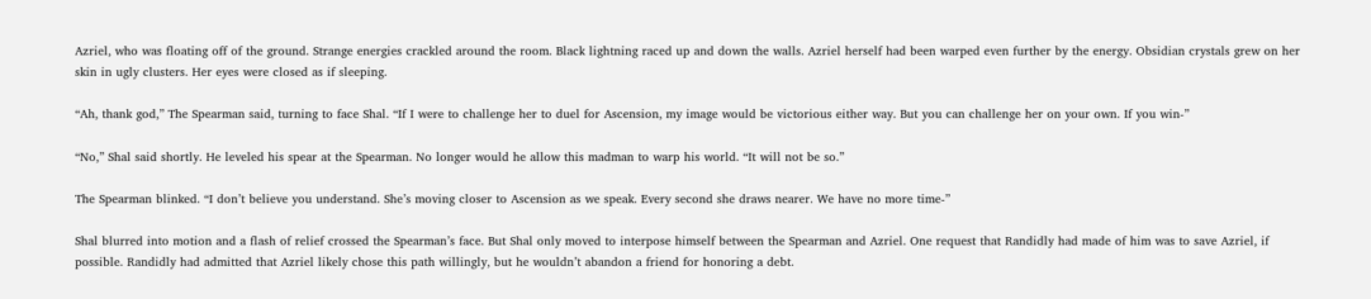Azriel, who was floating off of the ground. Strange energies crackled around the room. Black lightning raced up and down the walls. Azriel herself had been warped even further by the energy. Obsidian crystals grew on her skin in ugly clusters. Her eyes were closed as if sleeping.

“Ah, thank god,” The Spearman said, turning to face Shal. “If I were to challenge her to duel for Ascension, my image would be victorious either way. But you can challenge her on your own. If you win-”

“No,” Shal said shortly. He leveled his spear at the Spearman. No longer would he allow this madman to warp his world. “It will not be so.”

The Spearman blinked. “I don’t believe you understand. She’s moving closer to Ascension as we speak. Every second she draws nearer. We have no more time-”

Shal blurred into motion and a flash of relief crossed the Spearman’s face. But Shal only moved to interpose himself between the Spearman and Azriel. One request that Randidly had made of him was to save Azriel, if possible. Randidly had admitted that Azriel likely chose this path willingly, but he wouldn’t abandon a friend for honoring a debt.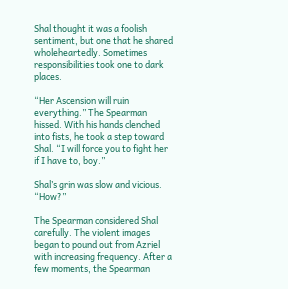Shal thought it was a foolish sentiment, but one that he shared wholeheartedly. Sometimes responsibilities took one to dark places.

“Her Ascension will ruin everything.” The Spearman hissed. With his hands clenched into fists, he took a step toward Shal. “I will force you to fight her if I have to, boy.”

Shal’s grin was slow and vicious. “How?”

The Spearman considered Shal carefully. The violent images began to pound out from Azriel with increasing frequency. After a few moments, the Spearman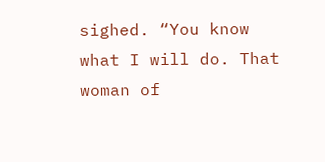sighed. “You know what I will do. That woman of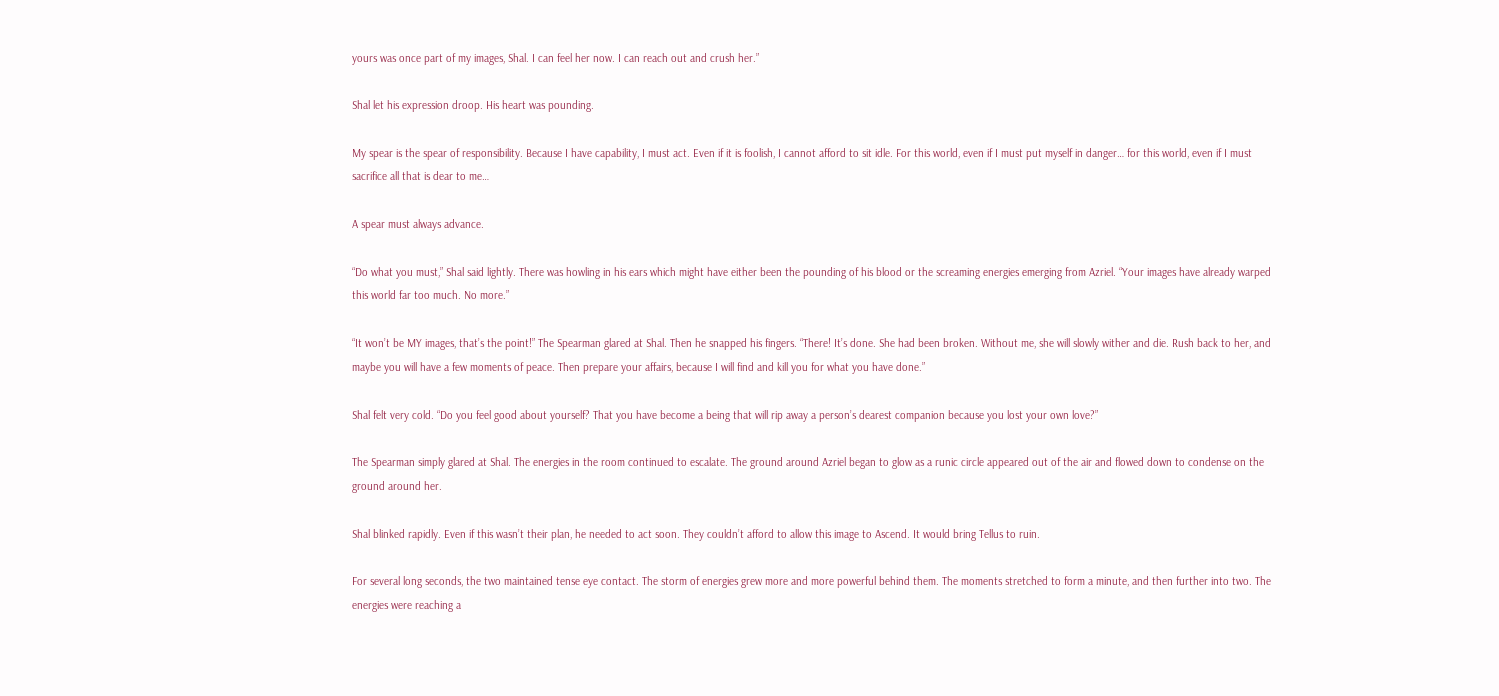yours was once part of my images, Shal. I can feel her now. I can reach out and crush her.”

Shal let his expression droop. His heart was pounding.

My spear is the spear of responsibility. Because I have capability, I must act. Even if it is foolish, I cannot afford to sit idle. For this world, even if I must put myself in danger… for this world, even if I must sacrifice all that is dear to me…

A spear must always advance.

“Do what you must,” Shal said lightly. There was howling in his ears which might have either been the pounding of his blood or the screaming energies emerging from Azriel. “Your images have already warped this world far too much. No more.”

“It won’t be MY images, that’s the point!” The Spearman glared at Shal. Then he snapped his fingers. “There! It’s done. She had been broken. Without me, she will slowly wither and die. Rush back to her, and maybe you will have a few moments of peace. Then prepare your affairs, because I will find and kill you for what you have done.”

Shal felt very cold. “Do you feel good about yourself? That you have become a being that will rip away a person’s dearest companion because you lost your own love?”

The Spearman simply glared at Shal. The energies in the room continued to escalate. The ground around Azriel began to glow as a runic circle appeared out of the air and flowed down to condense on the ground around her.

Shal blinked rapidly. Even if this wasn’t their plan, he needed to act soon. They couldn’t afford to allow this image to Ascend. It would bring Tellus to ruin.

For several long seconds, the two maintained tense eye contact. The storm of energies grew more and more powerful behind them. The moments stretched to form a minute, and then further into two. The energies were reaching a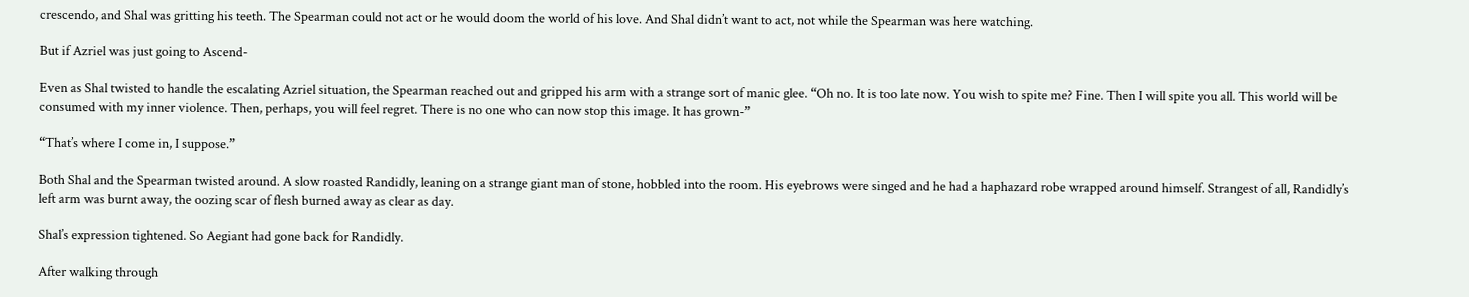crescendo, and Shal was gritting his teeth. The Spearman could not act or he would doom the world of his love. And Shal didn’t want to act, not while the Spearman was here watching.

But if Azriel was just going to Ascend-

Even as Shal twisted to handle the escalating Azriel situation, the Spearman reached out and gripped his arm with a strange sort of manic glee. “Oh no. It is too late now. You wish to spite me? Fine. Then I will spite you all. This world will be consumed with my inner violence. Then, perhaps, you will feel regret. There is no one who can now stop this image. It has grown-”

“That’s where I come in, I suppose.”

Both Shal and the Spearman twisted around. A slow roasted Randidly, leaning on a strange giant man of stone, hobbled into the room. His eyebrows were singed and he had a haphazard robe wrapped around himself. Strangest of all, Randidly’s left arm was burnt away, the oozing scar of flesh burned away as clear as day.

Shal’s expression tightened. So Aegiant had gone back for Randidly.

After walking through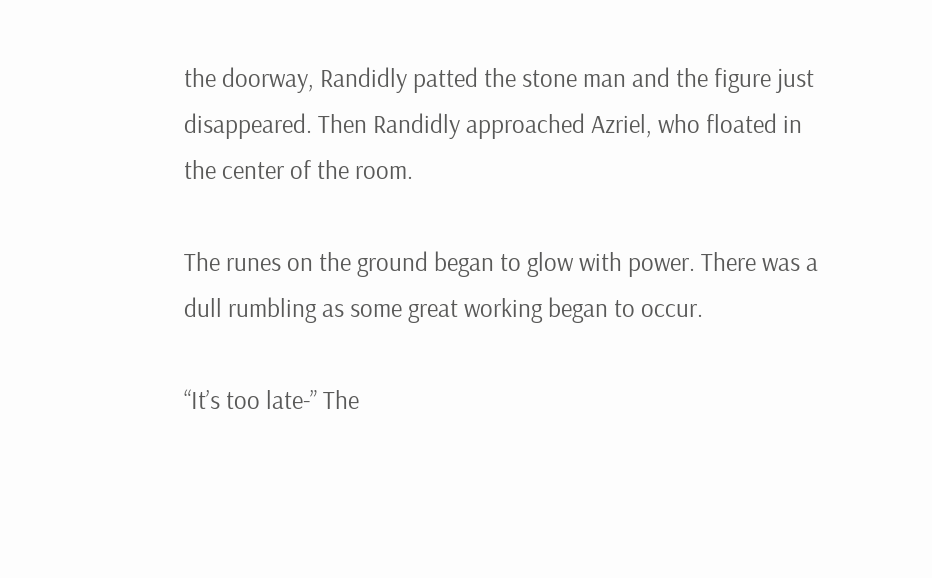the doorway, Randidly patted the stone man and the figure just disappeared. Then Randidly approached Azriel, who floated in the center of the room.

The runes on the ground began to glow with power. There was a dull rumbling as some great working began to occur.

“It’s too late-” The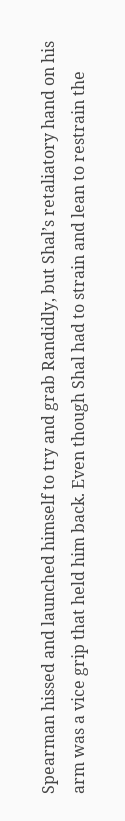Spearman hissed and launched himself to try and grab Randidly, but Shal’s retaliatory hand on his arm was a vice grip that held him back. Even though Shal had to strain and lean to restrain the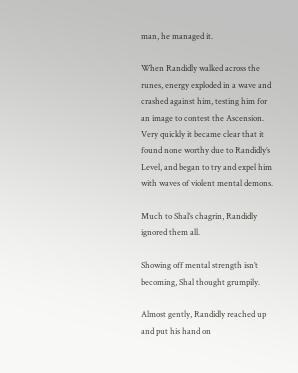man, he managed it.

When Randidly walked across the runes, energy exploded in a wave and crashed against him, testing him for an image to contest the Ascension. Very quickly it became clear that it found none worthy due to Randidly’s Level, and began to try and expel him with waves of violent mental demons.

Much to Shal’s chagrin, Randidly ignored them all.

Showing off mental strength isn’t becoming, Shal thought grumpily.

Almost gently, Randidly reached up and put his hand on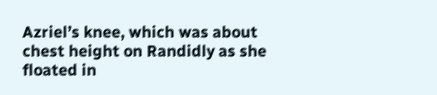Azriel’s knee, which was about chest height on Randidly as she floated in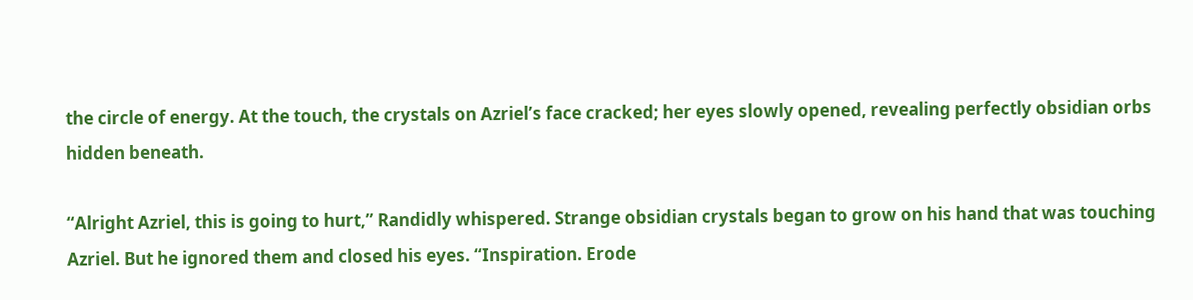the circle of energy. At the touch, the crystals on Azriel’s face cracked; her eyes slowly opened, revealing perfectly obsidian orbs hidden beneath.

“Alright Azriel, this is going to hurt,” Randidly whispered. Strange obsidian crystals began to grow on his hand that was touching Azriel. But he ignored them and closed his eyes. “Inspiration. Erode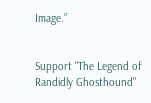Image.”


Support "The Legend of Randidly Ghosthound"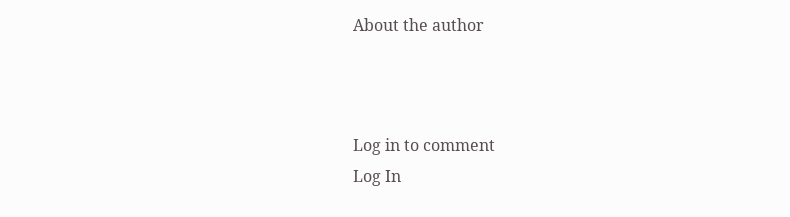About the author



Log in to comment
Log In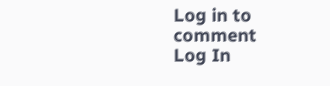Log in to comment
Log In